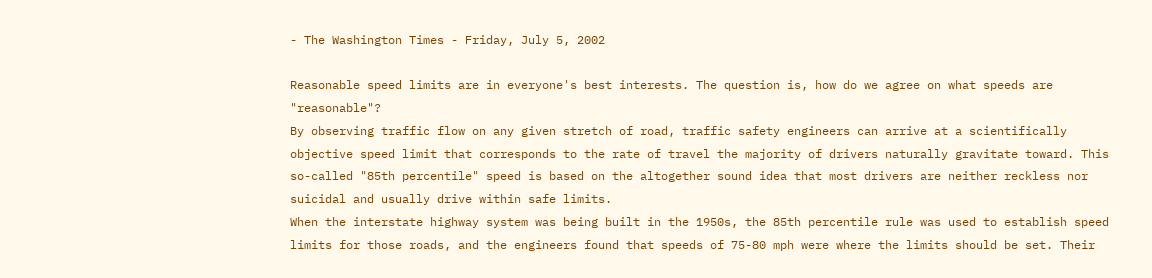- The Washington Times - Friday, July 5, 2002

Reasonable speed limits are in everyone's best interests. The question is, how do we agree on what speeds are "reasonable"?
By observing traffic flow on any given stretch of road, traffic safety engineers can arrive at a scientifically objective speed limit that corresponds to the rate of travel the majority of drivers naturally gravitate toward. This so-called "85th percentile" speed is based on the altogether sound idea that most drivers are neither reckless nor suicidal and usually drive within safe limits.
When the interstate highway system was being built in the 1950s, the 85th percentile rule was used to establish speed limits for those roads, and the engineers found that speeds of 75-80 mph were where the limits should be set. Their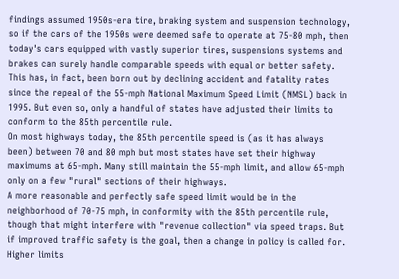findings assumed 1950s-era tire, braking system and suspension technology, so if the cars of the 1950s were deemed safe to operate at 75-80 mph, then today's cars equipped with vastly superior tires, suspensions systems and brakes can surely handle comparable speeds with equal or better safety. This has, in fact, been born out by declining accident and fatality rates since the repeal of the 55-mph National Maximum Speed Limit (NMSL) back in 1995. But even so, only a handful of states have adjusted their limits to conform to the 85th percentile rule.
On most highways today, the 85th percentile speed is (as it has always been) between 70 and 80 mph but most states have set their highway maximums at 65-mph. Many still maintain the 55-mph limit, and allow 65-mph only on a few "rural" sections of their highways.
A more reasonable and perfectly safe speed limit would be in the neighborhood of 70-75 mph, in conformity with the 85th percentile rule,
though that might interfere with "revenue collection" via speed traps. But if improved traffic safety is the goal, then a change in policy is called for.
Higher limits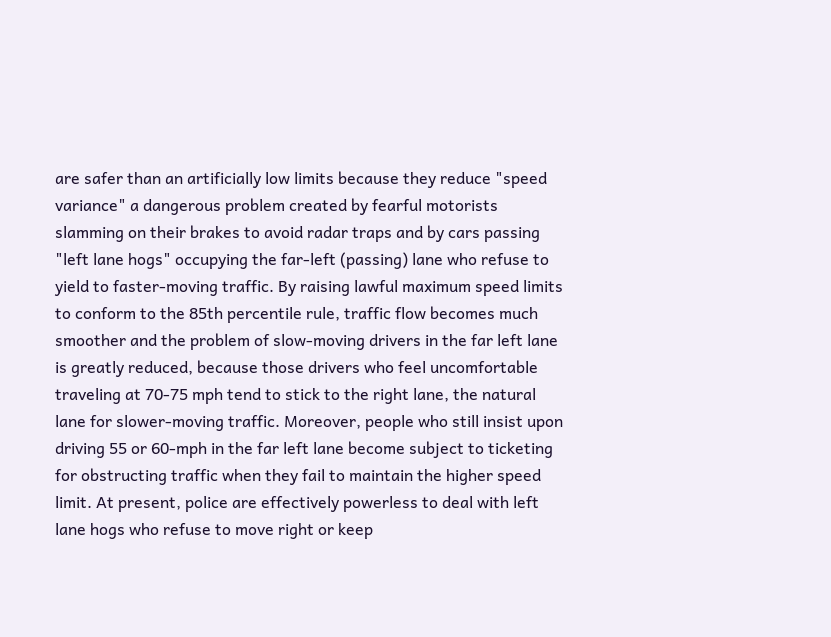are safer than an artificially low limits because they reduce "speed variance" a dangerous problem created by fearful motorists slamming on their brakes to avoid radar traps and by cars passing "left lane hogs" occupying the far-left (passing) lane who refuse to yield to faster-moving traffic. By raising lawful maximum speed limits to conform to the 85th percentile rule, traffic flow becomes much smoother and the problem of slow-moving drivers in the far left lane is greatly reduced, because those drivers who feel uncomfortable traveling at 70-75 mph tend to stick to the right lane, the natural lane for slower-moving traffic. Moreover, people who still insist upon driving 55 or 60-mph in the far left lane become subject to ticketing for obstructing traffic when they fail to maintain the higher speed limit. At present, police are effectively powerless to deal with left lane hogs who refuse to move right or keep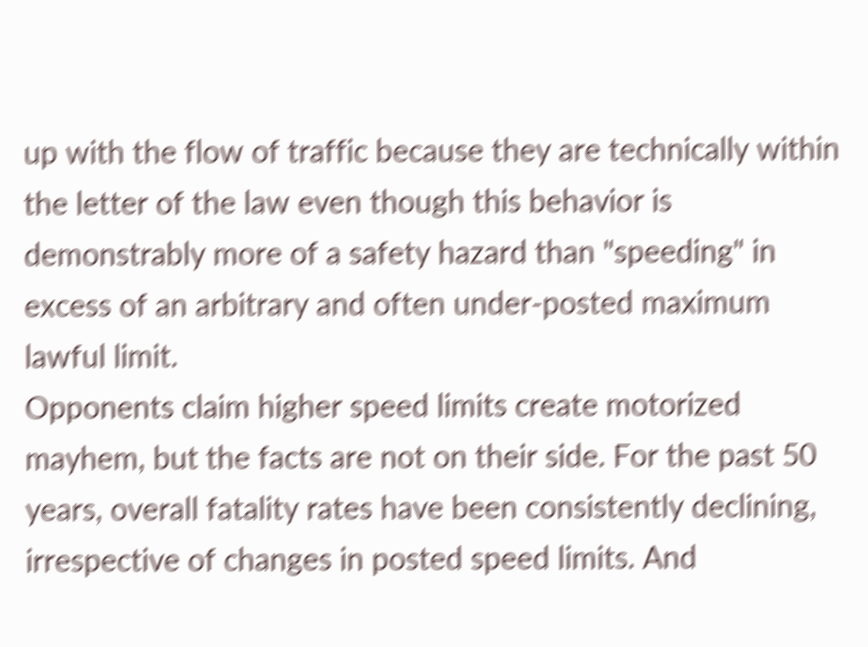up with the flow of traffic because they are technically within the letter of the law even though this behavior is demonstrably more of a safety hazard than "speeding" in excess of an arbitrary and often under-posted maximum lawful limit.
Opponents claim higher speed limits create motorized mayhem, but the facts are not on their side. For the past 50 years, overall fatality rates have been consistently declining, irrespective of changes in posted speed limits. And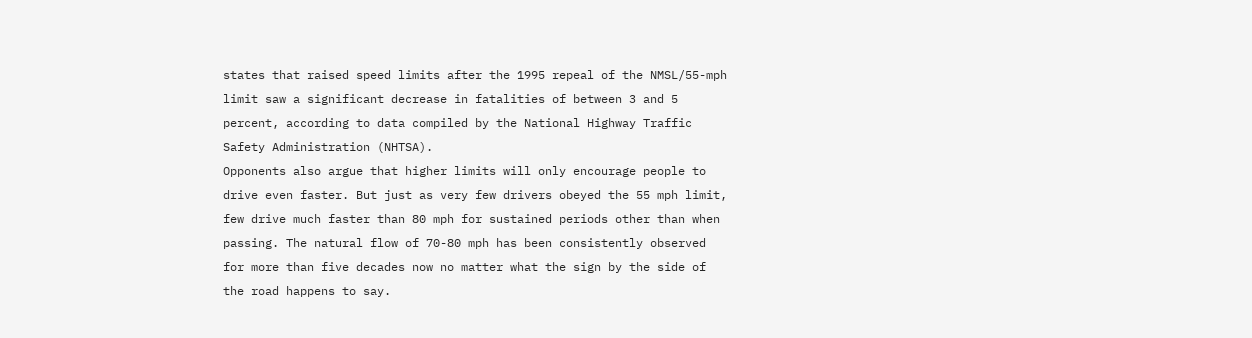states that raised speed limits after the 1995 repeal of the NMSL/55-mph limit saw a significant decrease in fatalities of between 3 and 5 percent, according to data compiled by the National Highway Traffic Safety Administration (NHTSA).
Opponents also argue that higher limits will only encourage people to drive even faster. But just as very few drivers obeyed the 55 mph limit, few drive much faster than 80 mph for sustained periods other than when passing. The natural flow of 70-80 mph has been consistently observed for more than five decades now no matter what the sign by the side of the road happens to say.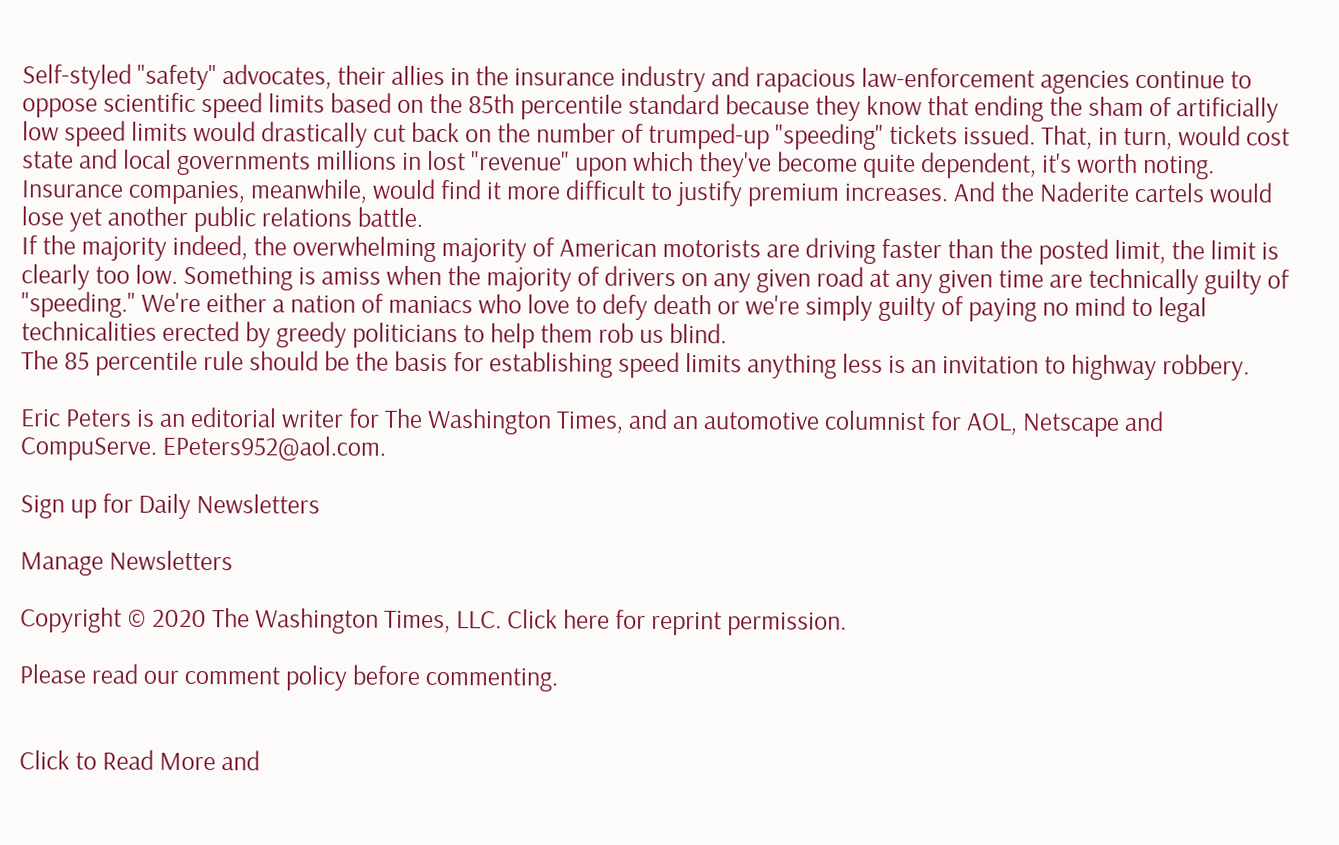Self-styled "safety" advocates, their allies in the insurance industry and rapacious law-enforcement agencies continue to oppose scientific speed limits based on the 85th percentile standard because they know that ending the sham of artificially low speed limits would drastically cut back on the number of trumped-up "speeding" tickets issued. That, in turn, would cost state and local governments millions in lost "revenue" upon which they've become quite dependent, it's worth noting. Insurance companies, meanwhile, would find it more difficult to justify premium increases. And the Naderite cartels would lose yet another public relations battle.
If the majority indeed, the overwhelming majority of American motorists are driving faster than the posted limit, the limit is clearly too low. Something is amiss when the majority of drivers on any given road at any given time are technically guilty of "speeding." We're either a nation of maniacs who love to defy death or we're simply guilty of paying no mind to legal technicalities erected by greedy politicians to help them rob us blind.
The 85 percentile rule should be the basis for establishing speed limits anything less is an invitation to highway robbery.

Eric Peters is an editorial writer for The Washington Times, and an automotive columnist for AOL, Netscape and CompuServe. EPeters952@aol.com.

Sign up for Daily Newsletters

Manage Newsletters

Copyright © 2020 The Washington Times, LLC. Click here for reprint permission.

Please read our comment policy before commenting.


Click to Read More and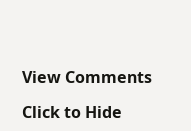View Comments

Click to Hide